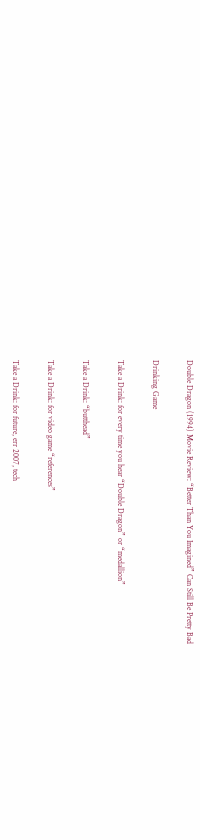Double Dragon (1994) Movie Review: “Better Than You Imagined” Can Still Be Pretty Bad

Drinking Game

Take a Drink: for every time you hear “Double Dragon” or “medallion”

Take a Drink: “butthead”

Take a Drink: for video game “references”

Take a Drink: for future, err 2007, tech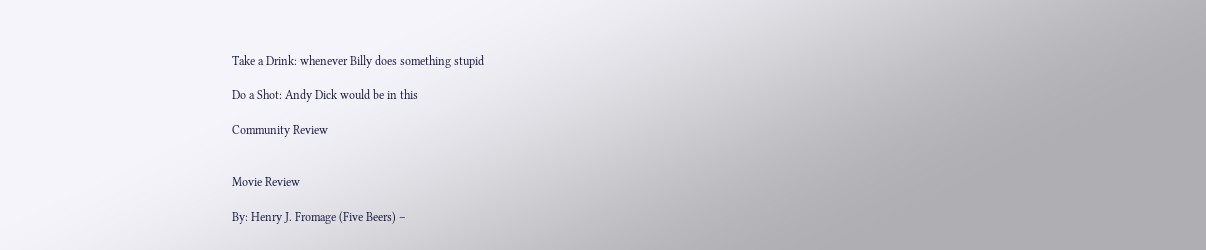Take a Drink: whenever Billy does something stupid

Do a Shot: Andy Dick would be in this

Community Review


Movie Review

By: Henry J. Fromage (Five Beers) –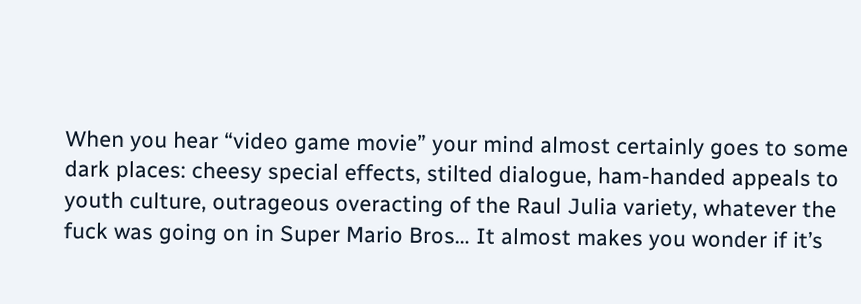When you hear “video game movie” your mind almost certainly goes to some dark places: cheesy special effects, stilted dialogue, ham-handed appeals to youth culture, outrageous overacting of the Raul Julia variety, whatever the fuck was going on in Super Mario Bros… It almost makes you wonder if it’s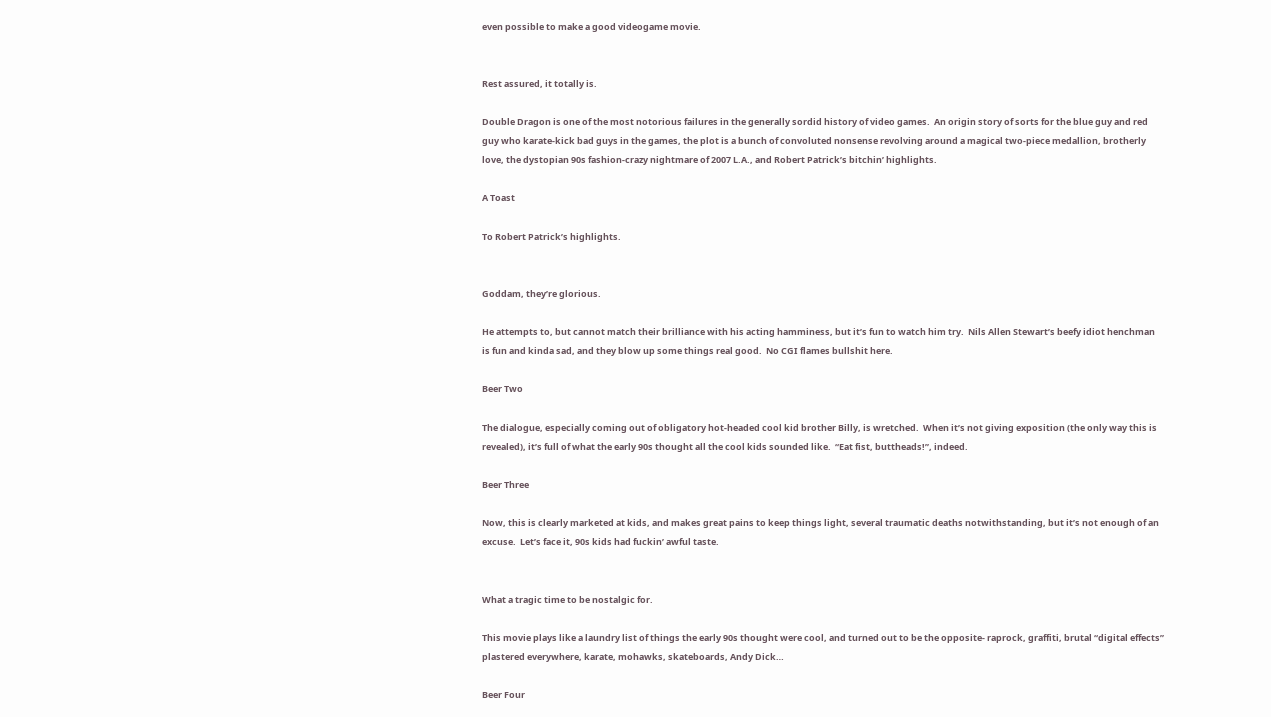even possible to make a good videogame movie.


Rest assured, it totally is.

Double Dragon is one of the most notorious failures in the generally sordid history of video games.  An origin story of sorts for the blue guy and red guy who karate-kick bad guys in the games, the plot is a bunch of convoluted nonsense revolving around a magical two-piece medallion, brotherly love, the dystopian 90s fashion-crazy nightmare of 2007 L.A., and Robert Patrick’s bitchin’ highlights.

A Toast

To Robert Patrick’s highlights.


Goddam, they’re glorious.

He attempts to, but cannot match their brilliance with his acting hamminess, but it’s fun to watch him try.  Nils Allen Stewart’s beefy idiot henchman is fun and kinda sad, and they blow up some things real good.  No CGI flames bullshit here.

Beer Two

The dialogue, especially coming out of obligatory hot-headed cool kid brother Billy, is wretched.  When it’s not giving exposition (the only way this is revealed), it’s full of what the early 90s thought all the cool kids sounded like.  “Eat fist, buttheads!”, indeed.

Beer Three

Now, this is clearly marketed at kids, and makes great pains to keep things light, several traumatic deaths notwithstanding, but it’s not enough of an excuse.  Let’s face it, 90s kids had fuckin’ awful taste.


What a tragic time to be nostalgic for.

This movie plays like a laundry list of things the early 90s thought were cool, and turned out to be the opposite- raprock, graffiti, brutal “digital effects” plastered everywhere, karate, mohawks, skateboards, Andy Dick…

Beer Four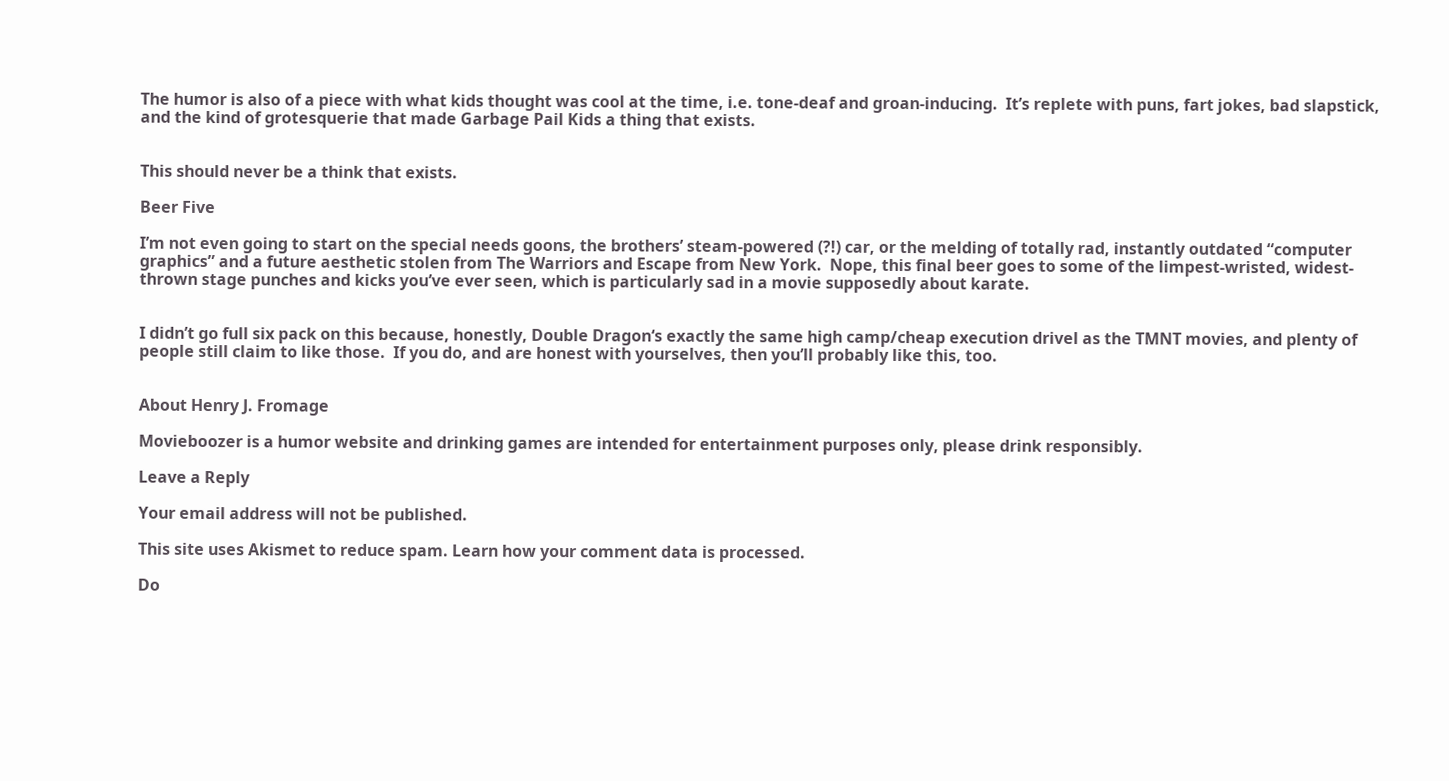The humor is also of a piece with what kids thought was cool at the time, i.e. tone-deaf and groan-inducing.  It’s replete with puns, fart jokes, bad slapstick, and the kind of grotesquerie that made Garbage Pail Kids a thing that exists.


This should never be a think that exists.

Beer Five

I’m not even going to start on the special needs goons, the brothers’ steam-powered (?!) car, or the melding of totally rad, instantly outdated “computer graphics” and a future aesthetic stolen from The Warriors and Escape from New York.  Nope, this final beer goes to some of the limpest-wristed, widest-thrown stage punches and kicks you’ve ever seen, which is particularly sad in a movie supposedly about karate.


I didn’t go full six pack on this because, honestly, Double Dragon‘s exactly the same high camp/cheap execution drivel as the TMNT movies, and plenty of people still claim to like those.  If you do, and are honest with yourselves, then you’ll probably like this, too.


About Henry J. Fromage

Movieboozer is a humor website and drinking games are intended for entertainment purposes only, please drink responsibly.

Leave a Reply

Your email address will not be published.

This site uses Akismet to reduce spam. Learn how your comment data is processed.

Do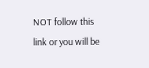NOT follow this link or you will be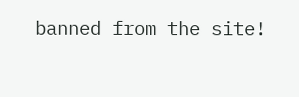banned from the site!